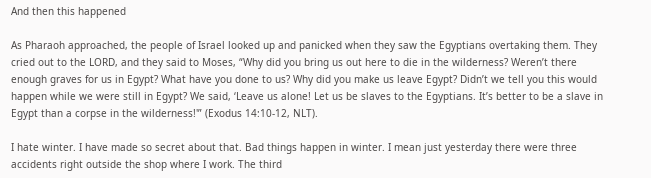And then this happened

As Pharaoh approached, the people of Israel looked up and panicked when they saw the Egyptians overtaking them. They cried out to the LORD, and they said to Moses, “Why did you bring us out here to die in the wilderness? Weren’t there enough graves for us in Egypt? What have you done to us? Why did you make us leave Egypt? Didn’t we tell you this would happen while we were still in Egypt? We said, ‘Leave us alone! Let us be slaves to the Egyptians. It’s better to be a slave in Egypt than a corpse in the wilderness!'” (Exodus 14:10-12, NLT).

I hate winter. I have made so secret about that. Bad things happen in winter. I mean just yesterday there were three accidents right outside the shop where I work. The third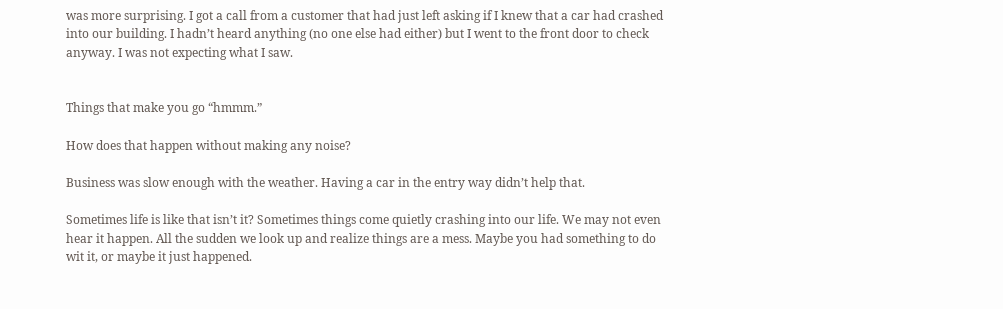was more surprising. I got a call from a customer that had just left asking if I knew that a car had crashed into our building. I hadn’t heard anything (no one else had either) but I went to the front door to check anyway. I was not expecting what I saw.


Things that make you go “hmmm.”

How does that happen without making any noise?

Business was slow enough with the weather. Having a car in the entry way didn’t help that.

Sometimes life is like that isn’t it? Sometimes things come quietly crashing into our life. We may not even hear it happen. All the sudden we look up and realize things are a mess. Maybe you had something to do wit it, or maybe it just happened.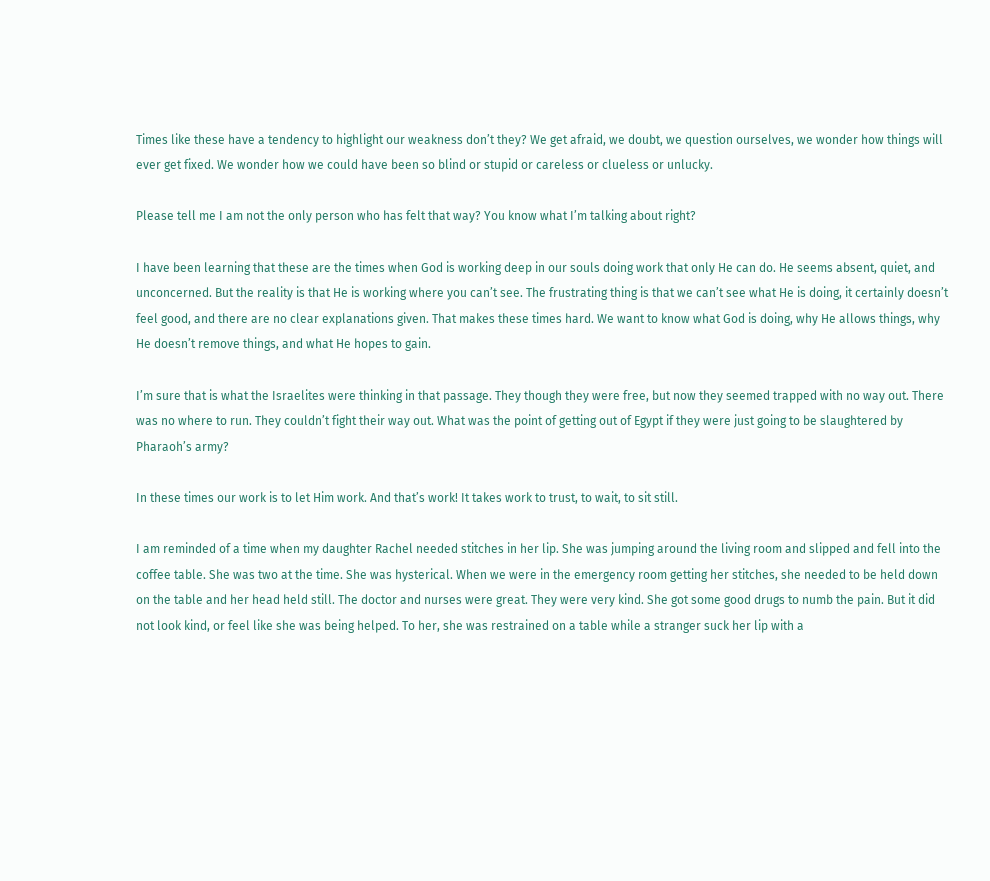Times like these have a tendency to highlight our weakness don’t they? We get afraid, we doubt, we question ourselves, we wonder how things will ever get fixed. We wonder how we could have been so blind or stupid or careless or clueless or unlucky.

Please tell me I am not the only person who has felt that way? You know what I’m talking about right?

I have been learning that these are the times when God is working deep in our souls doing work that only He can do. He seems absent, quiet, and unconcerned. But the reality is that He is working where you can’t see. The frustrating thing is that we can’t see what He is doing, it certainly doesn’t feel good, and there are no clear explanations given. That makes these times hard. We want to know what God is doing, why He allows things, why He doesn’t remove things, and what He hopes to gain.

I’m sure that is what the Israelites were thinking in that passage. They though they were free, but now they seemed trapped with no way out. There was no where to run. They couldn’t fight their way out. What was the point of getting out of Egypt if they were just going to be slaughtered by Pharaoh’s army?

In these times our work is to let Him work. And that’s work! It takes work to trust, to wait, to sit still.

I am reminded of a time when my daughter Rachel needed stitches in her lip. She was jumping around the living room and slipped and fell into the coffee table. She was two at the time. She was hysterical. When we were in the emergency room getting her stitches, she needed to be held down on the table and her head held still. The doctor and nurses were great. They were very kind. She got some good drugs to numb the pain. But it did not look kind, or feel like she was being helped. To her, she was restrained on a table while a stranger suck her lip with a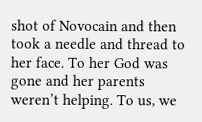shot of Novocain and then took a needle and thread to her face. To her God was gone and her parents weren’t helping. To us, we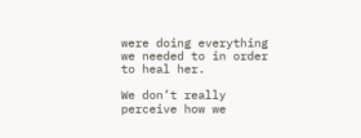were doing everything we needed to in order to heal her.

We don’t really perceive how we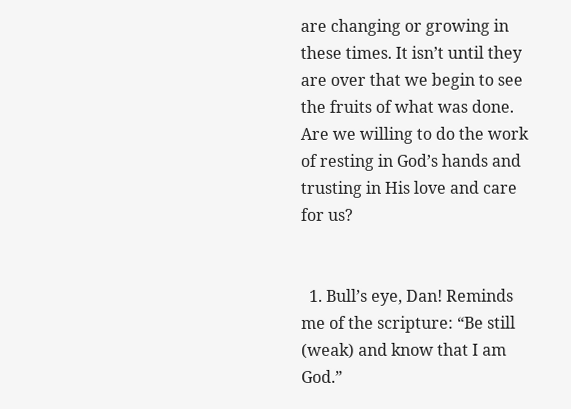are changing or growing in these times. It isn’t until they are over that we begin to see the fruits of what was done. Are we willing to do the work of resting in God’s hands and trusting in His love and care for us?


  1. Bull’s eye, Dan! Reminds me of the scripture: “Be still (weak) and know that I am God.”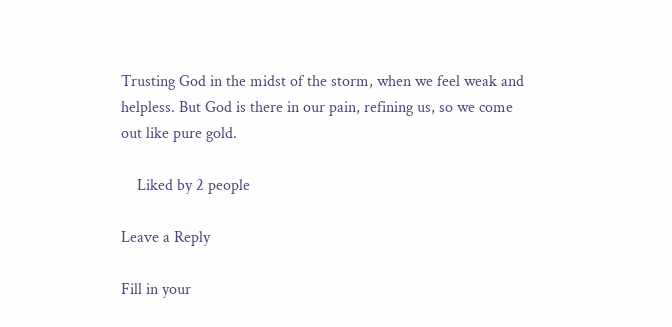Trusting God in the midst of the storm, when we feel weak and helpless. But God is there in our pain, refining us, so we come out like pure gold.

    Liked by 2 people

Leave a Reply

Fill in your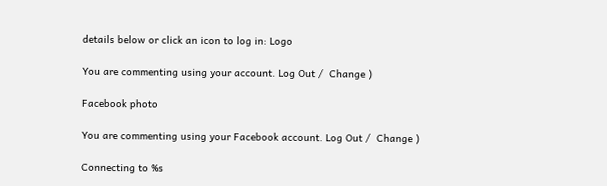details below or click an icon to log in: Logo

You are commenting using your account. Log Out /  Change )

Facebook photo

You are commenting using your Facebook account. Log Out /  Change )

Connecting to %s